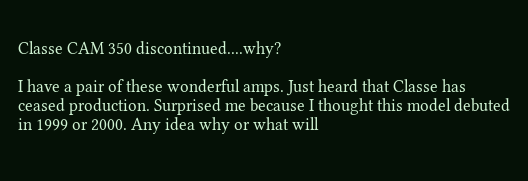Classe CAM 350 discontinued....why?

I have a pair of these wonderful amps. Just heard that Classe has ceased production. Surprised me because I thought this model debuted in 1999 or 2000. Any idea why or what will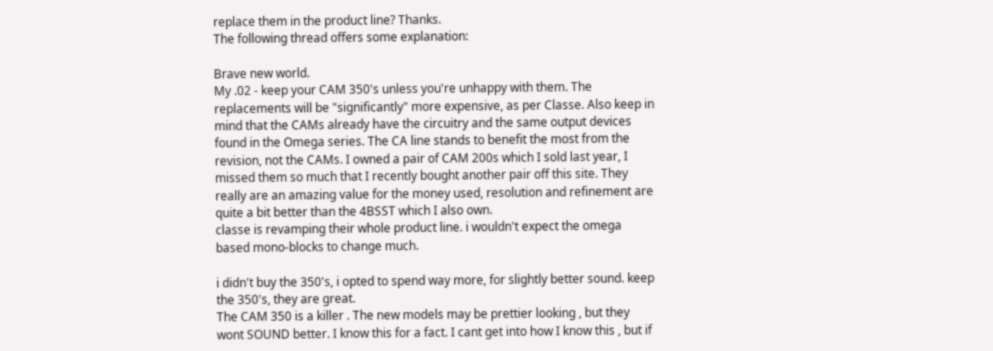replace them in the product line? Thanks.
The following thread offers some explanation:

Brave new world.
My .02 - keep your CAM 350's unless you're unhappy with them. The replacements will be "significantly" more expensive, as per Classe. Also keep in mind that the CAMs already have the circuitry and the same output devices found in the Omega series. The CA line stands to benefit the most from the revision, not the CAMs. I owned a pair of CAM 200s which I sold last year, I missed them so much that I recently bought another pair off this site. They really are an amazing value for the money used, resolution and refinement are quite a bit better than the 4BSST which I also own.
classe is revamping their whole product line. i wouldn't expect the omega based mono-blocks to change much.

i didn't buy the 350's, i opted to spend way more, for slightly better sound. keep the 350's, they are great.
The CAM 350 is a killer . The new models may be prettier looking , but they wont SOUND better. I know this for a fact. I cant get into how I know this , but if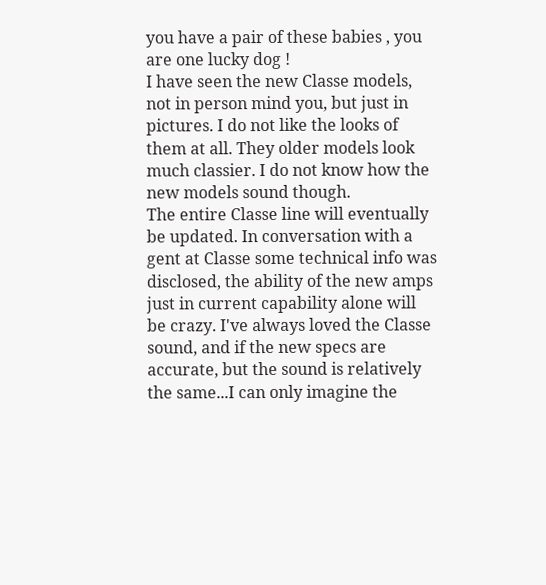you have a pair of these babies , you are one lucky dog !
I have seen the new Classe models, not in person mind you, but just in pictures. I do not like the looks of them at all. They older models look much classier. I do not know how the new models sound though.
The entire Classe line will eventually be updated. In conversation with a gent at Classe some technical info was disclosed, the ability of the new amps just in current capability alone will be crazy. I've always loved the Classe sound, and if the new specs are accurate, but the sound is relatively the same...I can only imagine the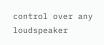control over any loudspeaker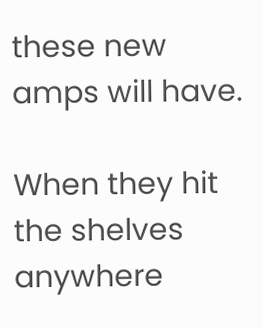these new amps will have.

When they hit the shelves anywhere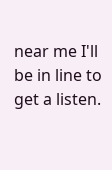near me I'll be in line to get a listen.